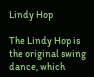Lindy Hop

The Lindy Hop is the original swing dance, which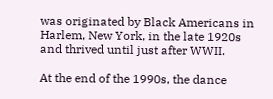was originated by Black Americans in Harlem, New York, in the late 1920s and thrived until just after WWII.

At the end of the 1990s, the dance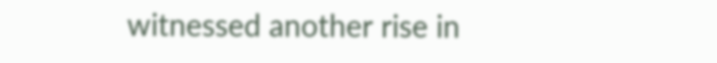witnessed another rise in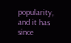popularity, and it has since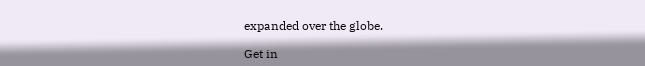expanded over the globe.

Get in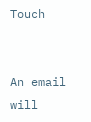Touch


An email will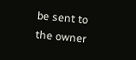be sent to the owner